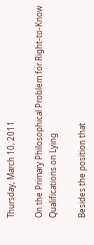Thursday, March 10, 2011

On the Primary Philosophical Problem for Right-to-Know Qualifications on Lying

Besides the position that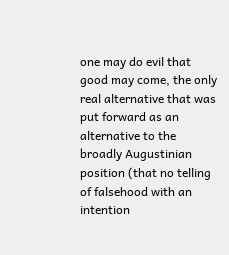one may do evil that good may come, the only real alternative that was put forward as an alternative to the broadly Augustinian position (that no telling of falsehood with an intention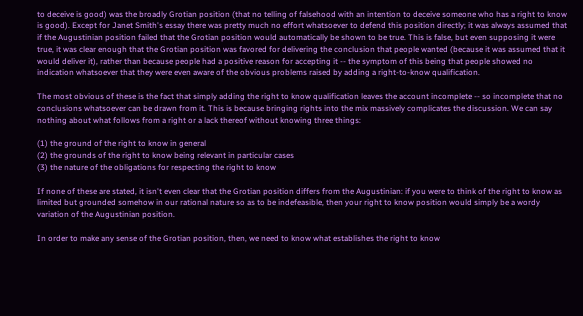to deceive is good) was the broadly Grotian position (that no telling of falsehood with an intention to deceive someone who has a right to know is good). Except for Janet Smith's essay there was pretty much no effort whatsoever to defend this position directly; it was always assumed that if the Augustinian position failed that the Grotian position would automatically be shown to be true. This is false, but even supposing it were true, it was clear enough that the Grotian position was favored for delivering the conclusion that people wanted (because it was assumed that it would deliver it), rather than because people had a positive reason for accepting it -- the symptom of this being that people showed no indication whatsoever that they were even aware of the obvious problems raised by adding a right-to-know qualification.

The most obvious of these is the fact that simply adding the right to know qualification leaves the account incomplete -- so incomplete that no conclusions whatsoever can be drawn from it. This is because bringing rights into the mix massively complicates the discussion. We can say nothing about what follows from a right or a lack thereof without knowing three things:

(1) the ground of the right to know in general
(2) the grounds of the right to know being relevant in particular cases
(3) the nature of the obligations for respecting the right to know

If none of these are stated, it isn't even clear that the Grotian position differs from the Augustinian: if you were to think of the right to know as limited but grounded somehow in our rational nature so as to be indefeasible, then your right to know position would simply be a wordy variation of the Augustinian position.

In order to make any sense of the Grotian position, then, we need to know what establishes the right to know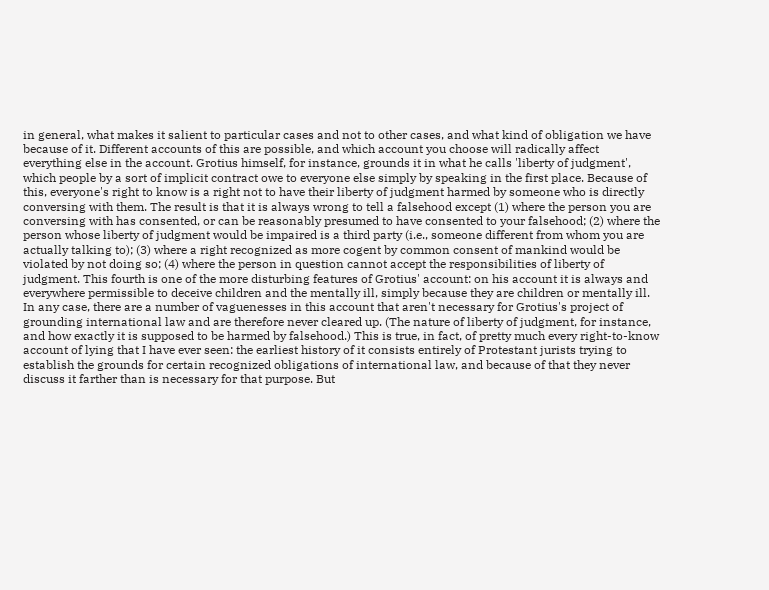in general, what makes it salient to particular cases and not to other cases, and what kind of obligation we have because of it. Different accounts of this are possible, and which account you choose will radically affect everything else in the account. Grotius himself, for instance, grounds it in what he calls 'liberty of judgment', which people by a sort of implicit contract owe to everyone else simply by speaking in the first place. Because of this, everyone's right to know is a right not to have their liberty of judgment harmed by someone who is directly conversing with them. The result is that it is always wrong to tell a falsehood except (1) where the person you are conversing with has consented, or can be reasonably presumed to have consented to your falsehood; (2) where the person whose liberty of judgment would be impaired is a third party (i.e., someone different from whom you are actually talking to); (3) where a right recognized as more cogent by common consent of mankind would be violated by not doing so; (4) where the person in question cannot accept the responsibilities of liberty of judgment. This fourth is one of the more disturbing features of Grotius' account: on his account it is always and everywhere permissible to deceive children and the mentally ill, simply because they are children or mentally ill. In any case, there are a number of vaguenesses in this account that aren't necessary for Grotius's project of grounding international law and are therefore never cleared up. (The nature of liberty of judgment, for instance, and how exactly it is supposed to be harmed by falsehood.) This is true, in fact, of pretty much every right-to-know account of lying that I have ever seen: the earliest history of it consists entirely of Protestant jurists trying to establish the grounds for certain recognized obligations of international law, and because of that they never discuss it farther than is necessary for that purpose. But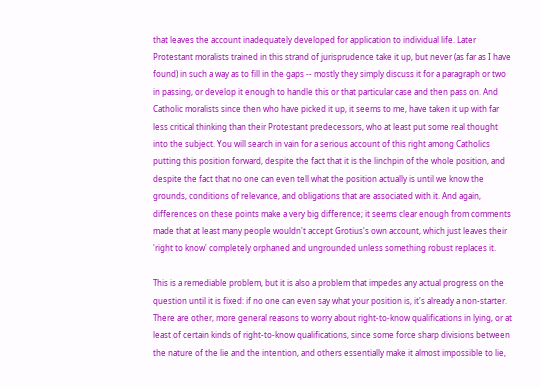that leaves the account inadequately developed for application to individual life. Later Protestant moralists trained in this strand of jurisprudence take it up, but never (as far as I have found) in such a way as to fill in the gaps -- mostly they simply discuss it for a paragraph or two in passing, or develop it enough to handle this or that particular case and then pass on. And Catholic moralists since then who have picked it up, it seems to me, have taken it up with far less critical thinking than their Protestant predecessors, who at least put some real thought into the subject. You will search in vain for a serious account of this right among Catholics putting this position forward, despite the fact that it is the linchpin of the whole position, and despite the fact that no one can even tell what the position actually is until we know the grounds, conditions of relevance, and obligations that are associated with it. And again, differences on these points make a very big difference; it seems clear enough from comments made that at least many people wouldn't accept Grotius's own account, which just leaves their 'right to know' completely orphaned and ungrounded unless something robust replaces it.

This is a remediable problem, but it is also a problem that impedes any actual progress on the question until it is fixed: if no one can even say what your position is, it's already a non-starter. There are other, more general reasons to worry about right-to-know qualifications in lying, or at least of certain kinds of right-to-know qualifications, since some force sharp divisions between the nature of the lie and the intention, and others essentially make it almost impossible to lie,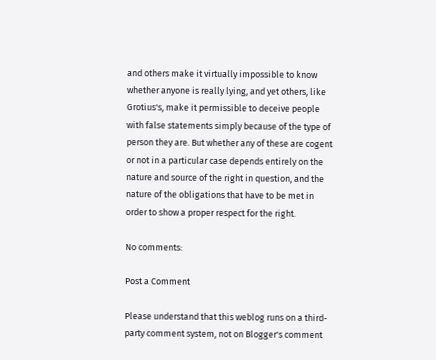and others make it virtually impossible to know whether anyone is really lying, and yet others, like Grotius's, make it permissible to deceive people with false statements simply because of the type of person they are. But whether any of these are cogent or not in a particular case depends entirely on the nature and source of the right in question, and the nature of the obligations that have to be met in order to show a proper respect for the right.

No comments:

Post a Comment

Please understand that this weblog runs on a third-party comment system, not on Blogger's comment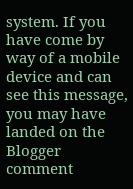system. If you have come by way of a mobile device and can see this message, you may have landed on the Blogger comment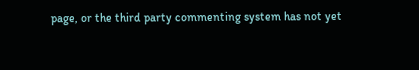page, or the third party commenting system has not yet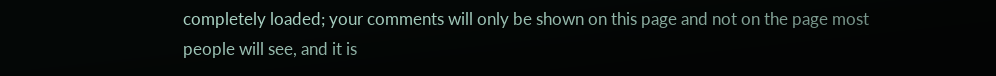completely loaded; your comments will only be shown on this page and not on the page most people will see, and it is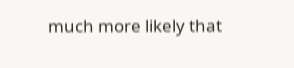much more likely that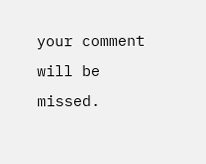your comment will be missed.